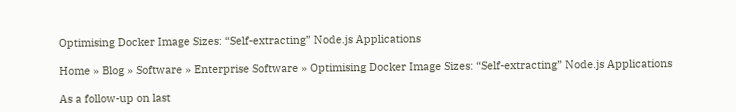Optimising Docker Image Sizes: “Self-extracting” Node.js Applications

Home » Blog » Software » Enterprise Software » Optimising Docker Image Sizes: “Self-extracting” Node.js Applications

As a follow-up on last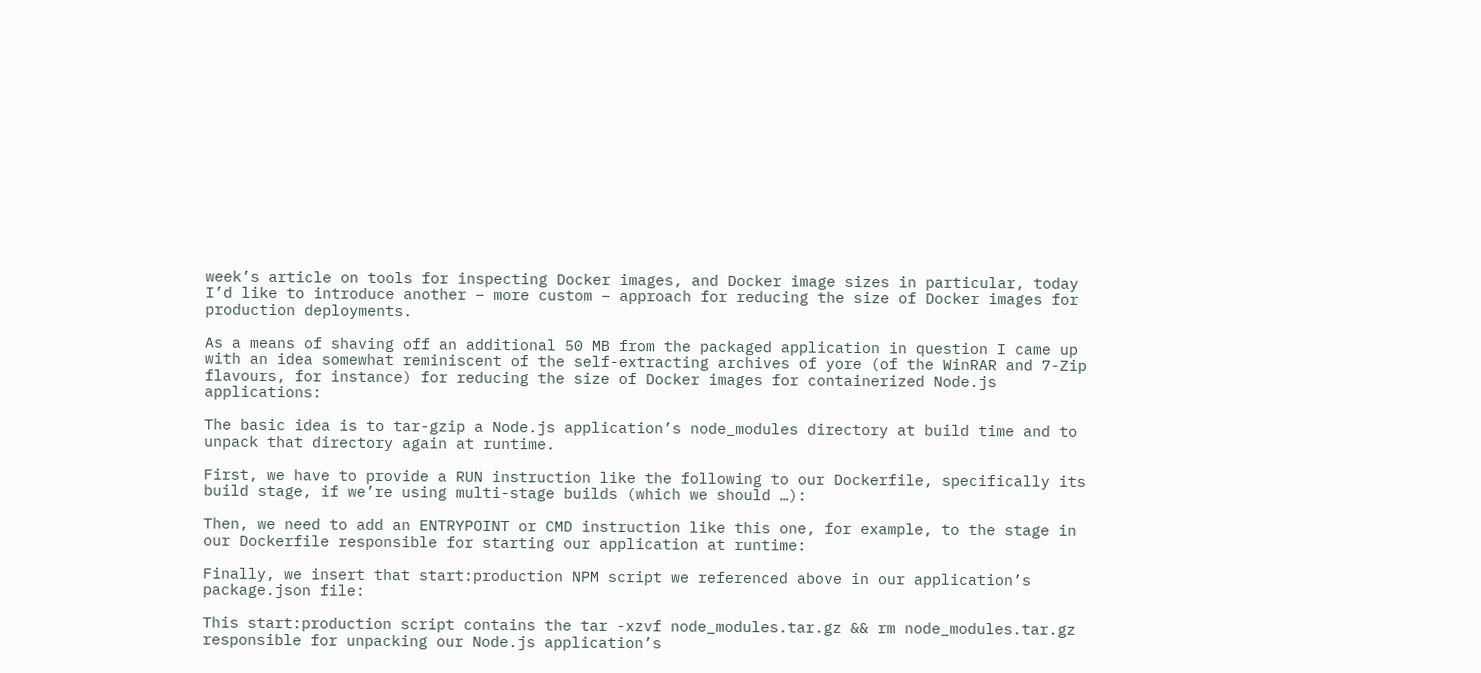week’s article on tools for inspecting Docker images, and Docker image sizes in particular, today I’d like to introduce another – more custom – approach for reducing the size of Docker images for production deployments.

As a means of shaving off an additional 50 MB from the packaged application in question I came up with an idea somewhat reminiscent of the self-extracting archives of yore (of the WinRAR and 7-Zip flavours, for instance) for reducing the size of Docker images for containerized Node.js applications:

The basic idea is to tar-gzip a Node.js application’s node_modules directory at build time and to unpack that directory again at runtime.

First, we have to provide a RUN instruction like the following to our Dockerfile, specifically its build stage, if we’re using multi-stage builds (which we should …):

Then, we need to add an ENTRYPOINT or CMD instruction like this one, for example, to the stage in our Dockerfile responsible for starting our application at runtime:

Finally, we insert that start:production NPM script we referenced above in our application’s package.json file:

This start:production script contains the tar -xzvf node_modules.tar.gz && rm node_modules.tar.gz responsible for unpacking our Node.js application’s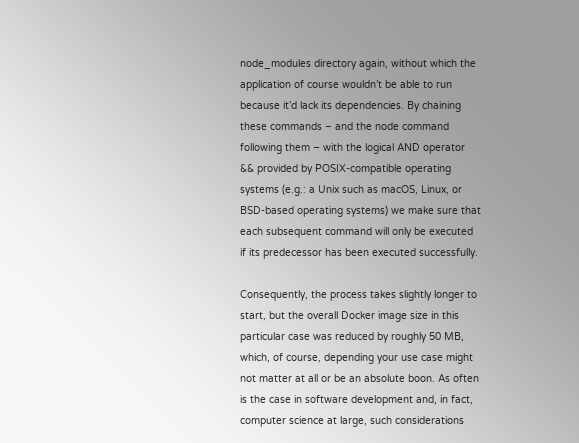node_modules directory again, without which the application of course wouldn’t be able to run because it’d lack its dependencies. By chaining these commands – and the node command following them – with the logical AND operator && provided by POSIX-compatible operating systems (e.g.: a Unix such as macOS, Linux, or BSD-based operating systems) we make sure that each subsequent command will only be executed if its predecessor has been executed successfully.

Consequently, the process takes slightly longer to start, but the overall Docker image size in this particular case was reduced by roughly 50 MB, which, of course, depending your use case might not matter at all or be an absolute boon. As often is the case in software development and, in fact, computer science at large, such considerations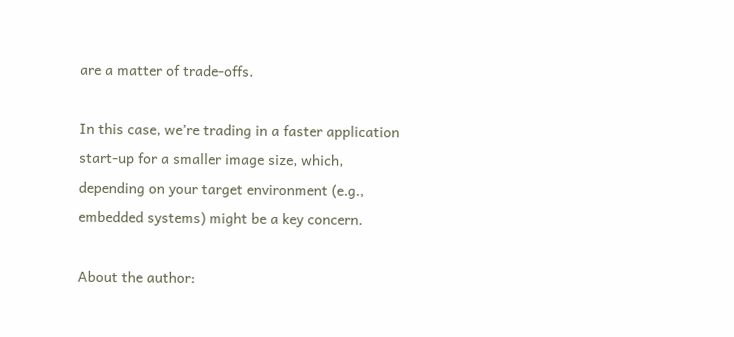are a matter of trade-offs.

In this case, we’re trading in a faster application start-up for a smaller image size, which, depending on your target environment (e.g., embedded systems) might be a key concern.

About the author: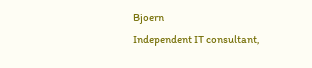Bjoern
Independent IT consultant,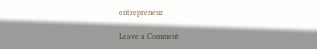entrepreneur

Leave a Comment